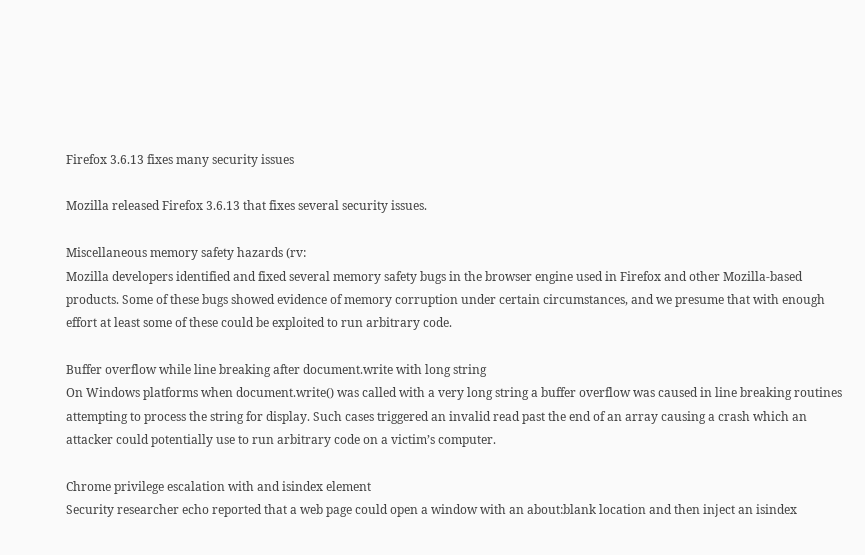Firefox 3.6.13 fixes many security issues

Mozilla released Firefox 3.6.13 that fixes several security issues.

Miscellaneous memory safety hazards (rv:
Mozilla developers identified and fixed several memory safety bugs in the browser engine used in Firefox and other Mozilla-based products. Some of these bugs showed evidence of memory corruption under certain circumstances, and we presume that with enough effort at least some of these could be exploited to run arbitrary code.

Buffer overflow while line breaking after document.write with long string
On Windows platforms when document.write() was called with a very long string a buffer overflow was caused in line breaking routines attempting to process the string for display. Such cases triggered an invalid read past the end of an array causing a crash which an attacker could potentially use to run arbitrary code on a victim’s computer.

Chrome privilege escalation with and isindex element
Security researcher echo reported that a web page could open a window with an about:blank location and then inject an isindex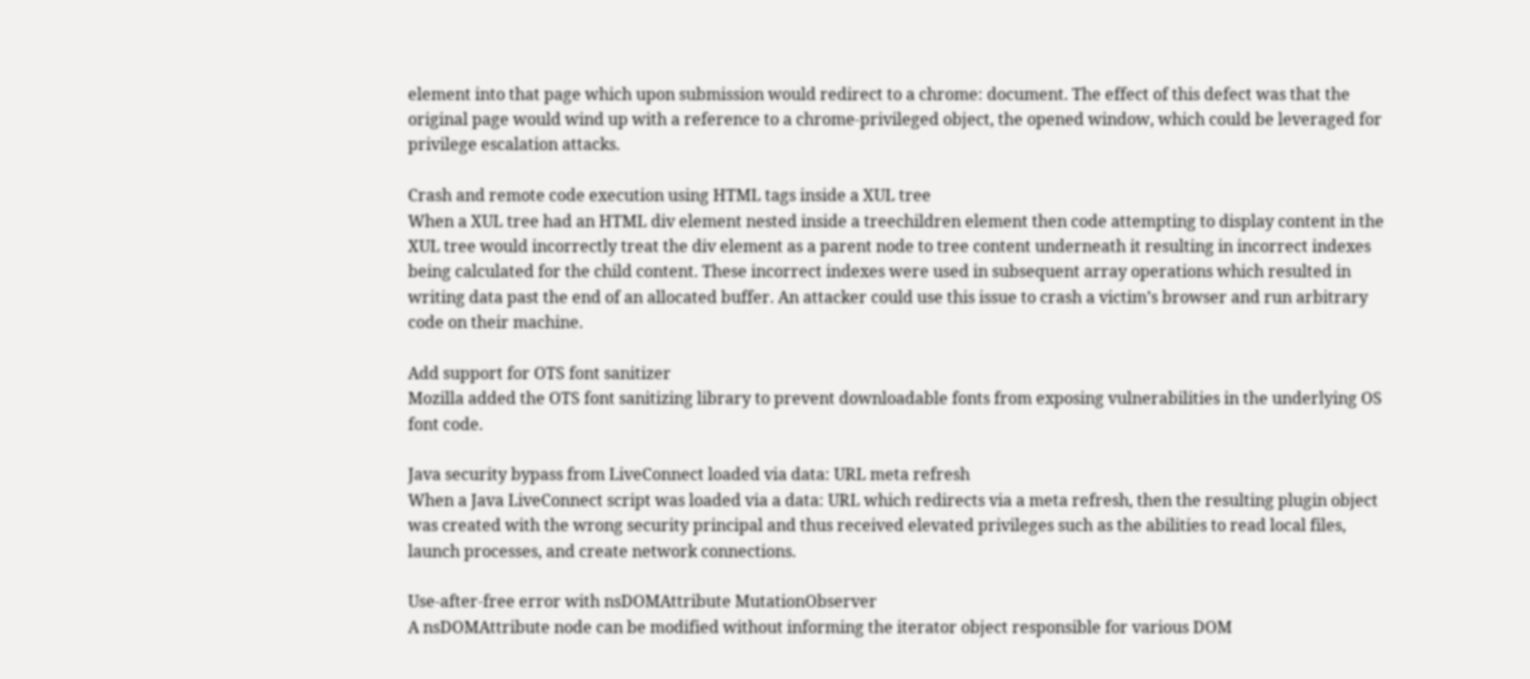element into that page which upon submission would redirect to a chrome: document. The effect of this defect was that the original page would wind up with a reference to a chrome-privileged object, the opened window, which could be leveraged for privilege escalation attacks.

Crash and remote code execution using HTML tags inside a XUL tree
When a XUL tree had an HTML div element nested inside a treechildren element then code attempting to display content in the XUL tree would incorrectly treat the div element as a parent node to tree content underneath it resulting in incorrect indexes being calculated for the child content. These incorrect indexes were used in subsequent array operations which resulted in writing data past the end of an allocated buffer. An attacker could use this issue to crash a victim’s browser and run arbitrary code on their machine.

Add support for OTS font sanitizer
Mozilla added the OTS font sanitizing library to prevent downloadable fonts from exposing vulnerabilities in the underlying OS font code.

Java security bypass from LiveConnect loaded via data: URL meta refresh
When a Java LiveConnect script was loaded via a data: URL which redirects via a meta refresh, then the resulting plugin object was created with the wrong security principal and thus received elevated privileges such as the abilities to read local files, launch processes, and create network connections.

Use-after-free error with nsDOMAttribute MutationObserver
A nsDOMAttribute node can be modified without informing the iterator object responsible for various DOM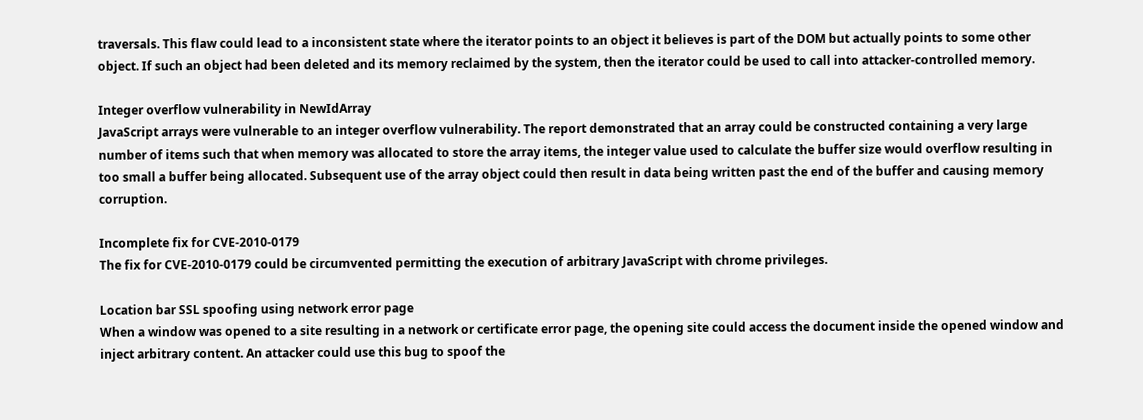traversals. This flaw could lead to a inconsistent state where the iterator points to an object it believes is part of the DOM but actually points to some other object. If such an object had been deleted and its memory reclaimed by the system, then the iterator could be used to call into attacker-controlled memory.

Integer overflow vulnerability in NewIdArray
JavaScript arrays were vulnerable to an integer overflow vulnerability. The report demonstrated that an array could be constructed containing a very large number of items such that when memory was allocated to store the array items, the integer value used to calculate the buffer size would overflow resulting in too small a buffer being allocated. Subsequent use of the array object could then result in data being written past the end of the buffer and causing memory corruption.

Incomplete fix for CVE-2010-0179
The fix for CVE-2010-0179 could be circumvented permitting the execution of arbitrary JavaScript with chrome privileges.

Location bar SSL spoofing using network error page
When a window was opened to a site resulting in a network or certificate error page, the opening site could access the document inside the opened window and inject arbitrary content. An attacker could use this bug to spoof the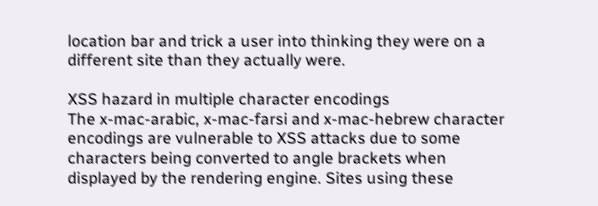location bar and trick a user into thinking they were on a different site than they actually were.

XSS hazard in multiple character encodings
The x-mac-arabic, x-mac-farsi and x-mac-hebrew character encodings are vulnerable to XSS attacks due to some characters being converted to angle brackets when displayed by the rendering engine. Sites using these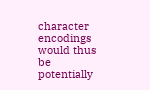character encodings would thus be potentially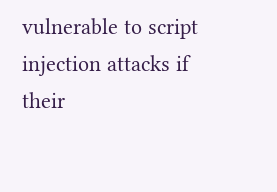vulnerable to script injection attacks if their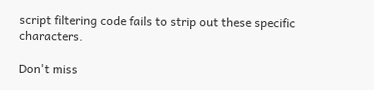script filtering code fails to strip out these specific characters.

Don't miss